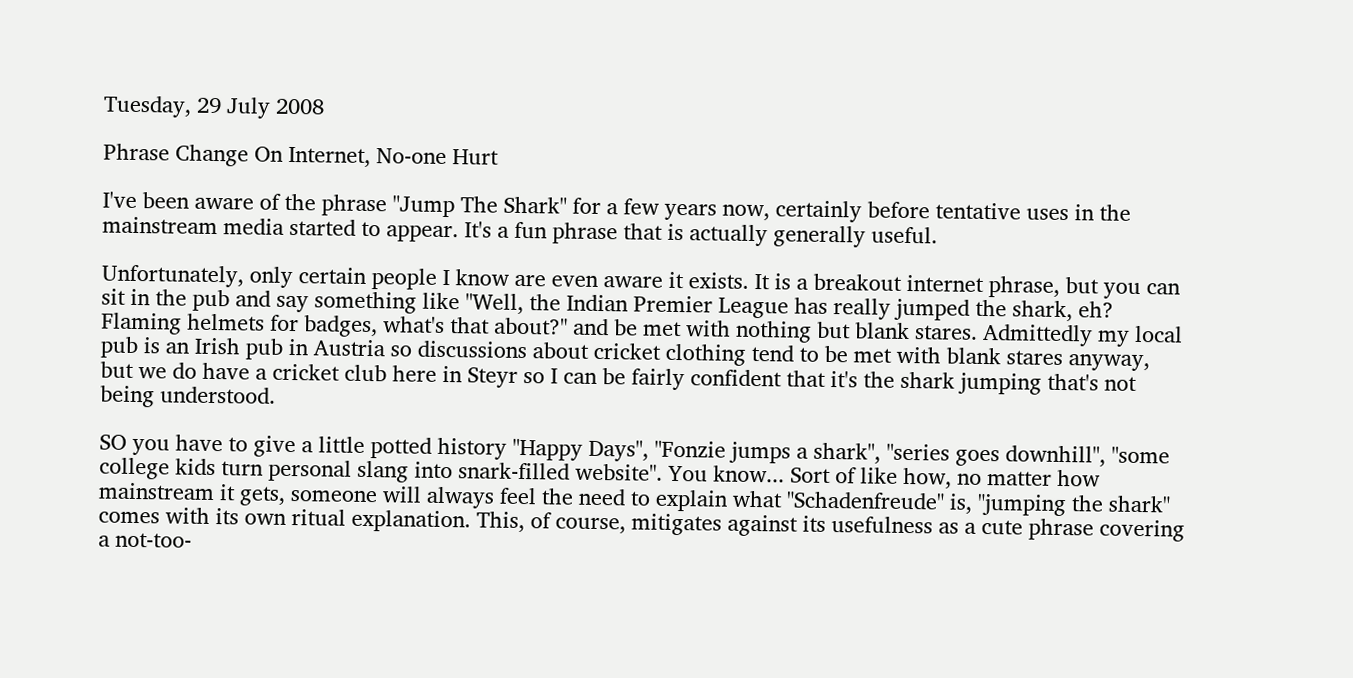Tuesday, 29 July 2008

Phrase Change On Internet, No-one Hurt

I've been aware of the phrase "Jump The Shark" for a few years now, certainly before tentative uses in the mainstream media started to appear. It's a fun phrase that is actually generally useful.

Unfortunately, only certain people I know are even aware it exists. It is a breakout internet phrase, but you can sit in the pub and say something like "Well, the Indian Premier League has really jumped the shark, eh? Flaming helmets for badges, what's that about?" and be met with nothing but blank stares. Admittedly my local pub is an Irish pub in Austria so discussions about cricket clothing tend to be met with blank stares anyway, but we do have a cricket club here in Steyr so I can be fairly confident that it's the shark jumping that's not being understood.

SO you have to give a little potted history "Happy Days", "Fonzie jumps a shark", "series goes downhill", "some college kids turn personal slang into snark-filled website". You know... Sort of like how, no matter how mainstream it gets, someone will always feel the need to explain what "Schadenfreude" is, "jumping the shark" comes with its own ritual explanation. This, of course, mitigates against its usefulness as a cute phrase covering a not-too-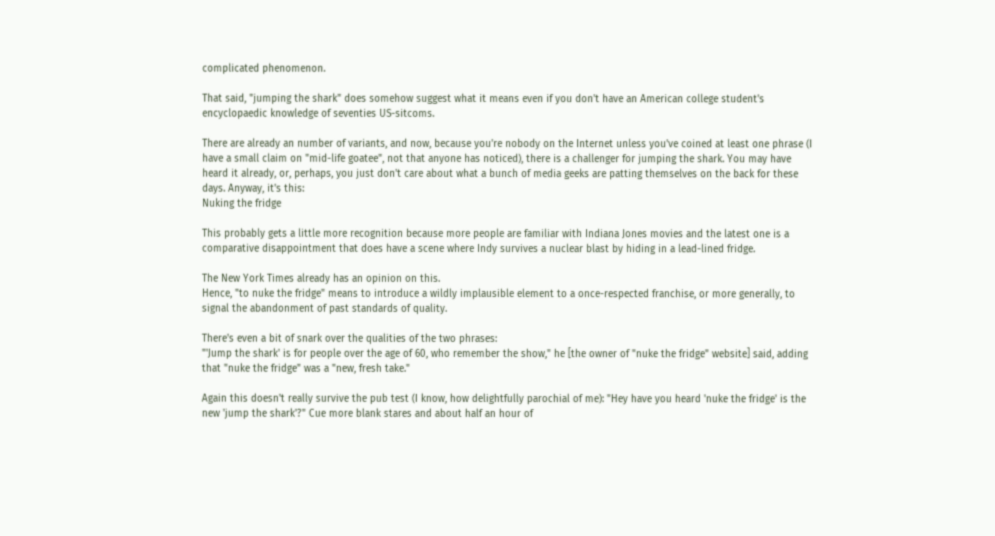complicated phenomenon.

That said, "jumping the shark" does somehow suggest what it means even if you don't have an American college student's encyclopaedic knowledge of seventies US-sitcoms.

There are already an number of variants, and now, because you're nobody on the Internet unless you've coined at least one phrase (I have a small claim on "mid-life goatee", not that anyone has noticed), there is a challenger for jumping the shark. You may have heard it already, or, perhaps, you just don't care about what a bunch of media geeks are patting themselves on the back for these days. Anyway, it's this:
Nuking the fridge

This probably gets a little more recognition because more people are familiar with Indiana Jones movies and the latest one is a comparative disappointment that does have a scene where Indy survives a nuclear blast by hiding in a lead-lined fridge.

The New York Times already has an opinion on this.
Hence, "to nuke the fridge" means to introduce a wildly implausible element to a once-respected franchise, or more generally, to signal the abandonment of past standards of quality.

There's even a bit of snark over the qualities of the two phrases:
"'Jump the shark' is for people over the age of 60, who remember the show," he [the owner of "nuke the fridge" website] said, adding that "nuke the fridge" was a "new, fresh take."

Again this doesn't really survive the pub test (I know, how delightfully parochial of me): "Hey have you heard 'nuke the fridge' is the new 'jump the shark'?" Cue more blank stares and about half an hour of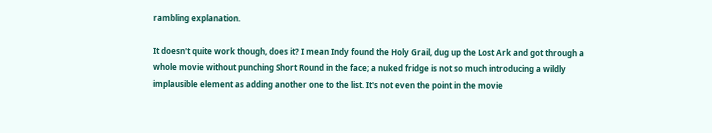rambling explanation.

It doesn't quite work though, does it? I mean Indy found the Holy Grail, dug up the Lost Ark and got through a whole movie without punching Short Round in the face; a nuked fridge is not so much introducing a wildly implausible element as adding another one to the list. It's not even the point in the movie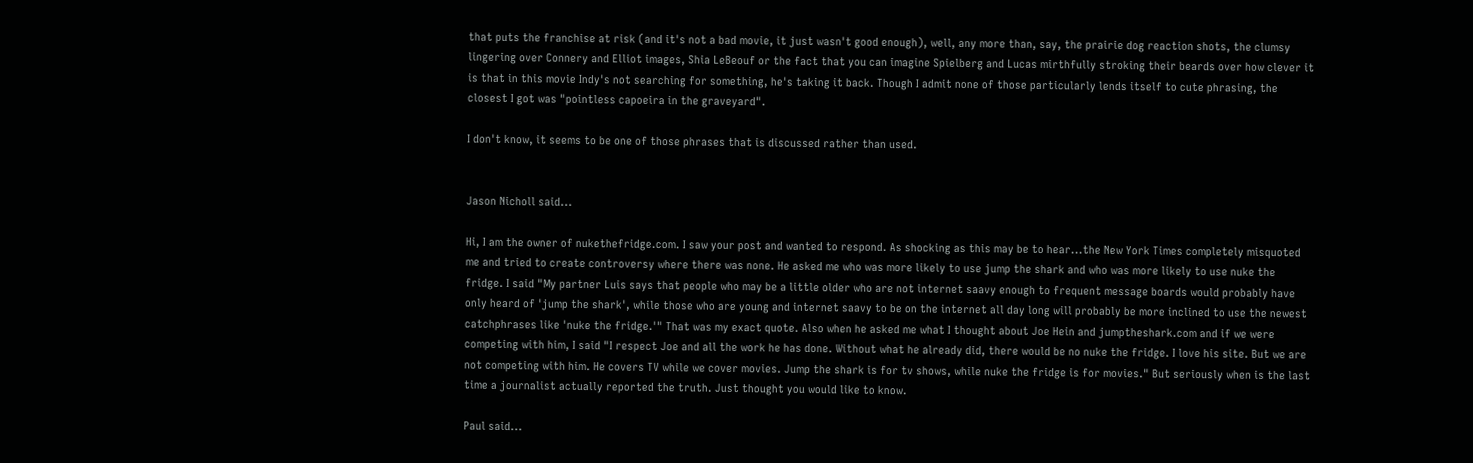that puts the franchise at risk (and it's not a bad movie, it just wasn't good enough), well, any more than, say, the prairie dog reaction shots, the clumsy lingering over Connery and Elliot images, Shia LeBeouf or the fact that you can imagine Spielberg and Lucas mirthfully stroking their beards over how clever it is that in this movie Indy's not searching for something, he's taking it back. Though I admit none of those particularly lends itself to cute phrasing, the closest I got was "pointless capoeira in the graveyard".

I don't know, it seems to be one of those phrases that is discussed rather than used.


Jason Nicholl said...

Hi, I am the owner of nukethefridge.com. I saw your post and wanted to respond. As shocking as this may be to hear...the New York Times completely misquoted me and tried to create controversy where there was none. He asked me who was more likely to use jump the shark and who was more likely to use nuke the fridge. I said "My partner Luis says that people who may be a little older who are not internet saavy enough to frequent message boards would probably have only heard of 'jump the shark', while those who are young and internet saavy to be on the internet all day long will probably be more inclined to use the newest catchphrases like 'nuke the fridge.'" That was my exact quote. Also when he asked me what I thought about Joe Hein and jumptheshark.com and if we were competing with him, I said "I respect Joe and all the work he has done. Without what he already did, there would be no nuke the fridge. I love his site. But we are not competing with him. He covers TV while we cover movies. Jump the shark is for tv shows, while nuke the fridge is for movies." But seriously when is the last time a journalist actually reported the truth. Just thought you would like to know.

Paul said...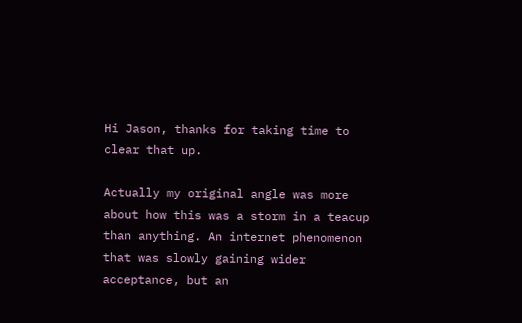Hi Jason, thanks for taking time to clear that up.

Actually my original angle was more about how this was a storm in a teacup than anything. An internet phenomenon that was slowly gaining wider acceptance, but an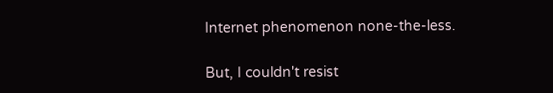Internet phenomenon none-the-less.

But, I couldn't resist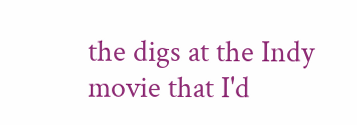the digs at the Indy movie that I'd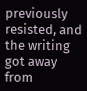previously resisted, and the writing got away from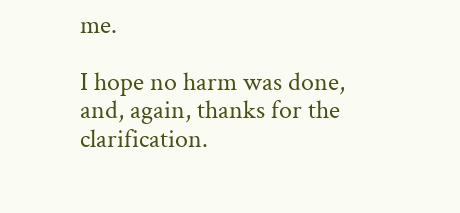me.

I hope no harm was done, and, again, thanks for the clarification.